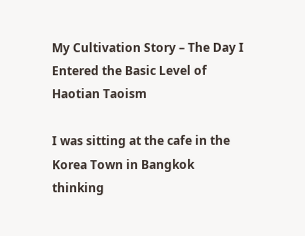My Cultivation Story – The Day I Entered the Basic Level of Haotian Taoism

I was sitting at the cafe in the Korea Town in Bangkok thinking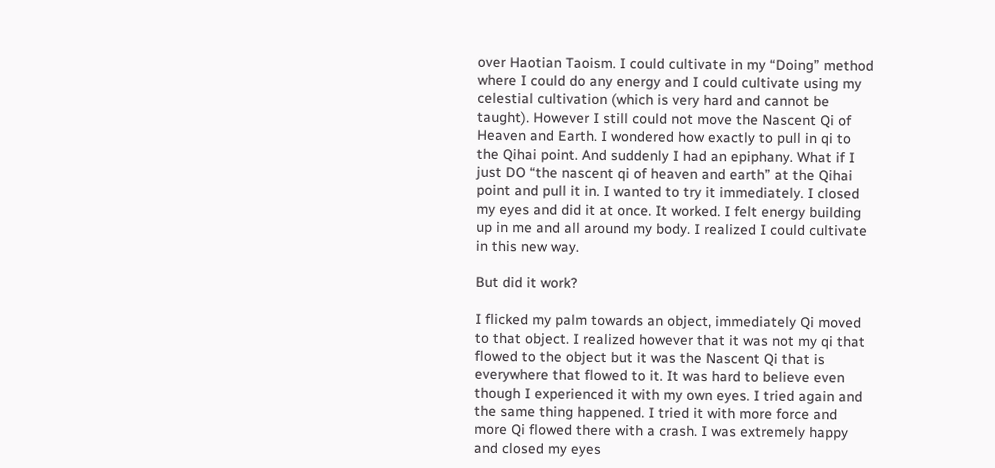over Haotian Taoism. I could cultivate in my “Doing” method where I could do any energy and I could cultivate using my celestial cultivation (which is very hard and cannot be taught). However I still could not move the Nascent Qi of Heaven and Earth. I wondered how exactly to pull in qi to the Qihai point. And suddenly I had an epiphany. What if I just DO “the nascent qi of heaven and earth” at the Qihai point and pull it in. I wanted to try it immediately. I closed my eyes and did it at once. It worked. I felt energy building up in me and all around my body. I realized I could cultivate in this new way.

But did it work?

I flicked my palm towards an object, immediately Qi moved to that object. I realized however that it was not my qi that flowed to the object but it was the Nascent Qi that is everywhere that flowed to it. It was hard to believe even though I experienced it with my own eyes. I tried again and the same thing happened. I tried it with more force and more Qi flowed there with a crash. I was extremely happy and closed my eyes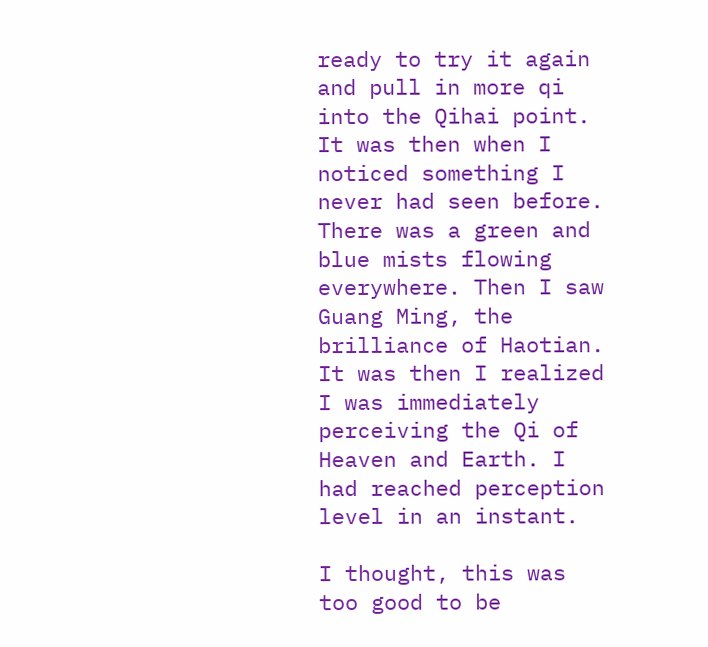ready to try it again and pull in more qi into the Qihai point. It was then when I noticed something I never had seen before. There was a green and blue mists flowing everywhere. Then I saw Guang Ming, the brilliance of Haotian. It was then I realized I was immediately perceiving the Qi of Heaven and Earth. I had reached perception level in an instant.

I thought, this was too good to be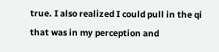true. I also realized I could pull in the qi that was in my perception and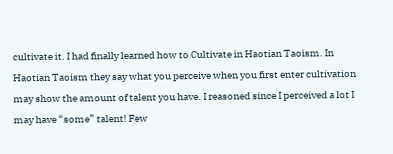cultivate it. I had finally learned how to Cultivate in Haotian Taoism. In Haotian Taoism they say what you perceive when you first enter cultivation may show the amount of talent you have. I reasoned since I perceived a lot I may have “some” talent! Few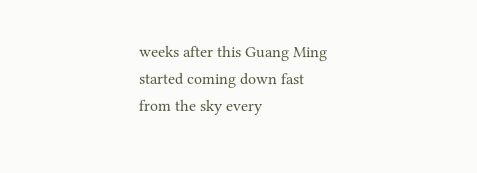weeks after this Guang Ming started coming down fast from the sky every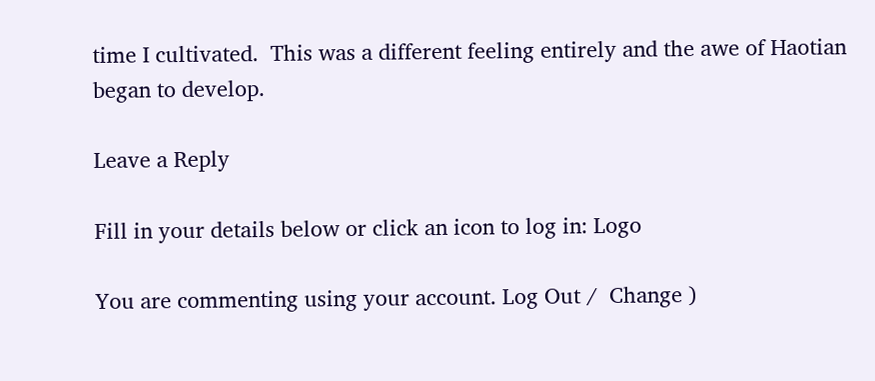time I cultivated.  This was a different feeling entirely and the awe of Haotian began to develop.

Leave a Reply

Fill in your details below or click an icon to log in: Logo

You are commenting using your account. Log Out /  Change )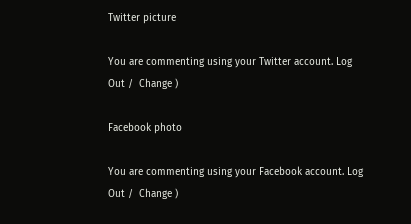Twitter picture

You are commenting using your Twitter account. Log Out /  Change )

Facebook photo

You are commenting using your Facebook account. Log Out /  Change )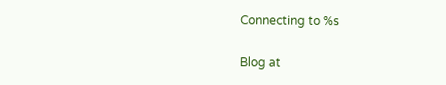Connecting to %s

Blog at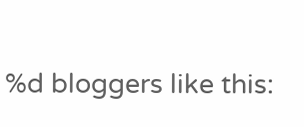%d bloggers like this: